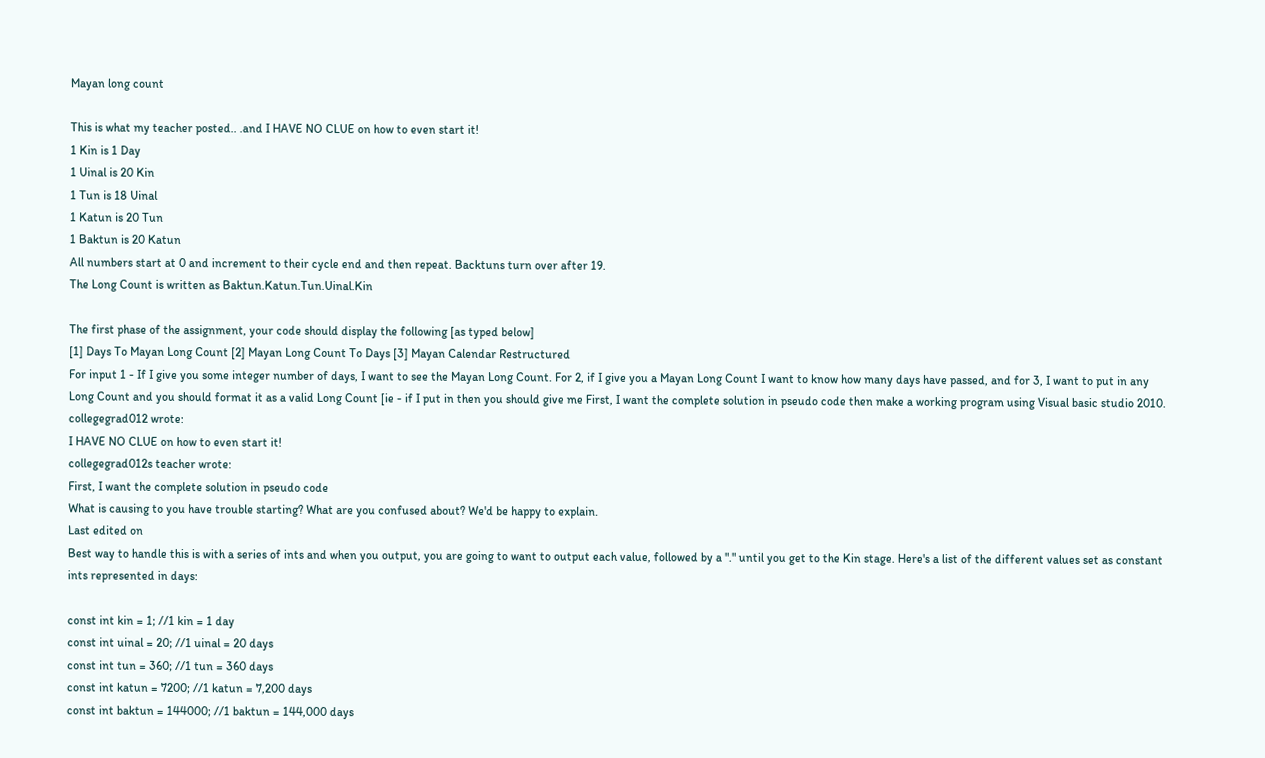Mayan long count

This is what my teacher posted.. .and I HAVE NO CLUE on how to even start it!
1 Kin is 1 Day
1 Uinal is 20 Kin
1 Tun is 18 Uinal
1 Katun is 20 Tun
1 Baktun is 20 Katun
All numbers start at 0 and increment to their cycle end and then repeat. Backtuns turn over after 19.
The Long Count is written as Baktun.Katun.Tun.Uinal.Kin

The first phase of the assignment, your code should display the following [as typed below]
[1] Days To Mayan Long Count [2] Mayan Long Count To Days [3] Mayan Calendar Restructured
For input 1 - If I give you some integer number of days, I want to see the Mayan Long Count. For 2, if I give you a Mayan Long Count I want to know how many days have passed, and for 3, I want to put in any Long Count and you should format it as a valid Long Count [ie - if I put in then you should give me First, I want the complete solution in pseudo code then make a working program using Visual basic studio 2010.
collegegrad012 wrote:
I HAVE NO CLUE on how to even start it!
collegegrad012s teacher wrote:
First, I want the complete solution in pseudo code
What is causing to you have trouble starting? What are you confused about? We'd be happy to explain.
Last edited on
Best way to handle this is with a series of ints and when you output, you are going to want to output each value, followed by a "." until you get to the Kin stage. Here's a list of the different values set as constant ints represented in days:

const int kin = 1; //1 kin = 1 day
const int uinal = 20; //1 uinal = 20 days
const int tun = 360; //1 tun = 360 days
const int katun = 7200; //1 katun = 7,200 days
const int baktun = 144000; //1 baktun = 144,000 days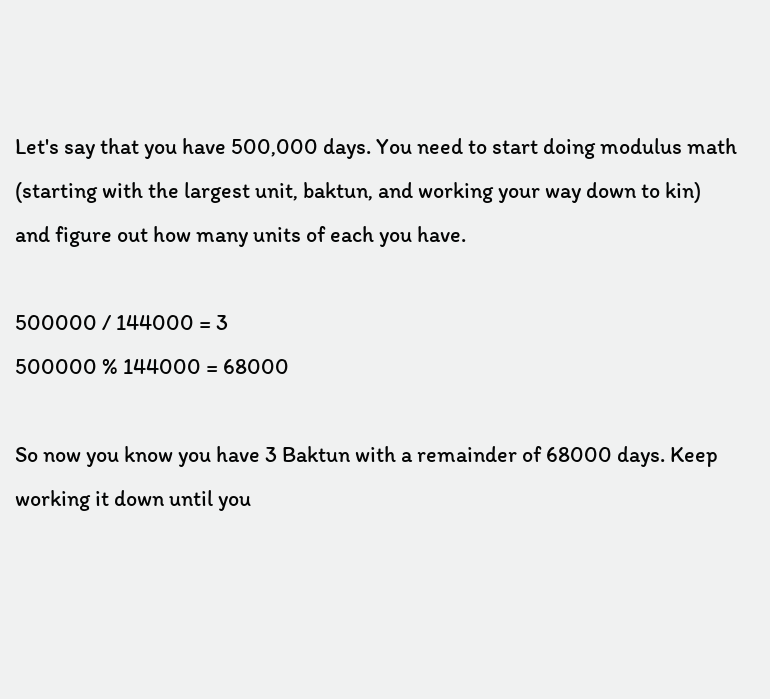Let's say that you have 500,000 days. You need to start doing modulus math (starting with the largest unit, baktun, and working your way down to kin) and figure out how many units of each you have.

500000 / 144000 = 3
500000 % 144000 = 68000

So now you know you have 3 Baktun with a remainder of 68000 days. Keep working it down until you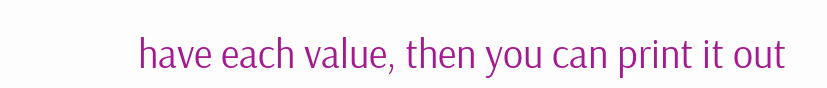have each value, then you can print it out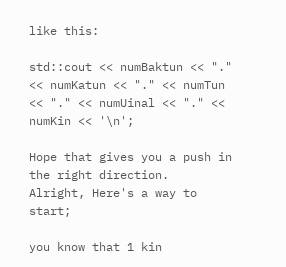like this:

std::cout << numBaktun << "." << numKatun << "." << numTun << "." << numUinal << "." << numKin << '\n';

Hope that gives you a push in the right direction.
Alright, Here's a way to start;

you know that 1 kin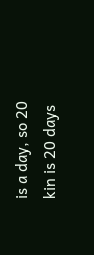is a day, so 20 kin is 20 days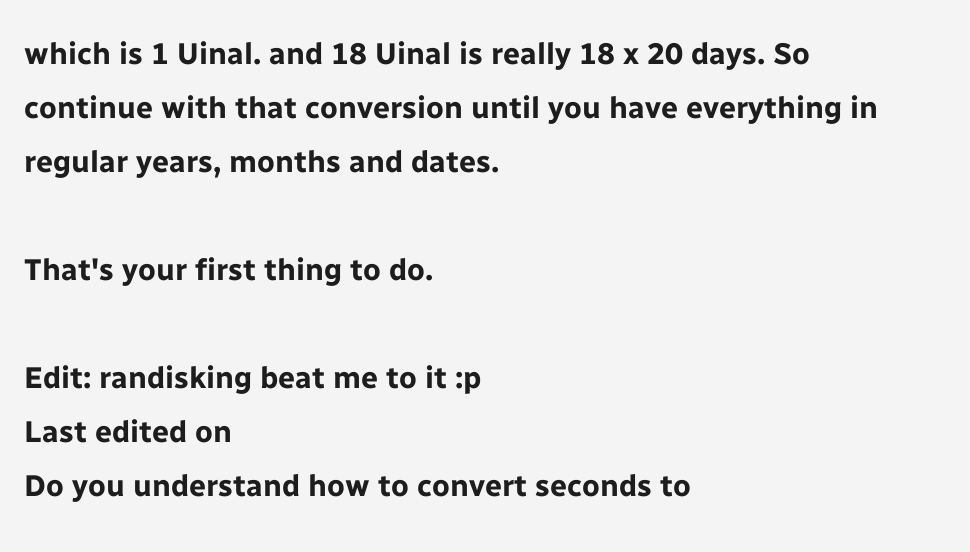which is 1 Uinal. and 18 Uinal is really 18 x 20 days. So continue with that conversion until you have everything in regular years, months and dates.

That's your first thing to do.

Edit: randisking beat me to it :p
Last edited on
Do you understand how to convert seconds to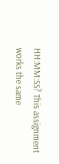HH:MM:SS? This assignment works the same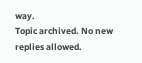way.
Topic archived. No new replies allowed.